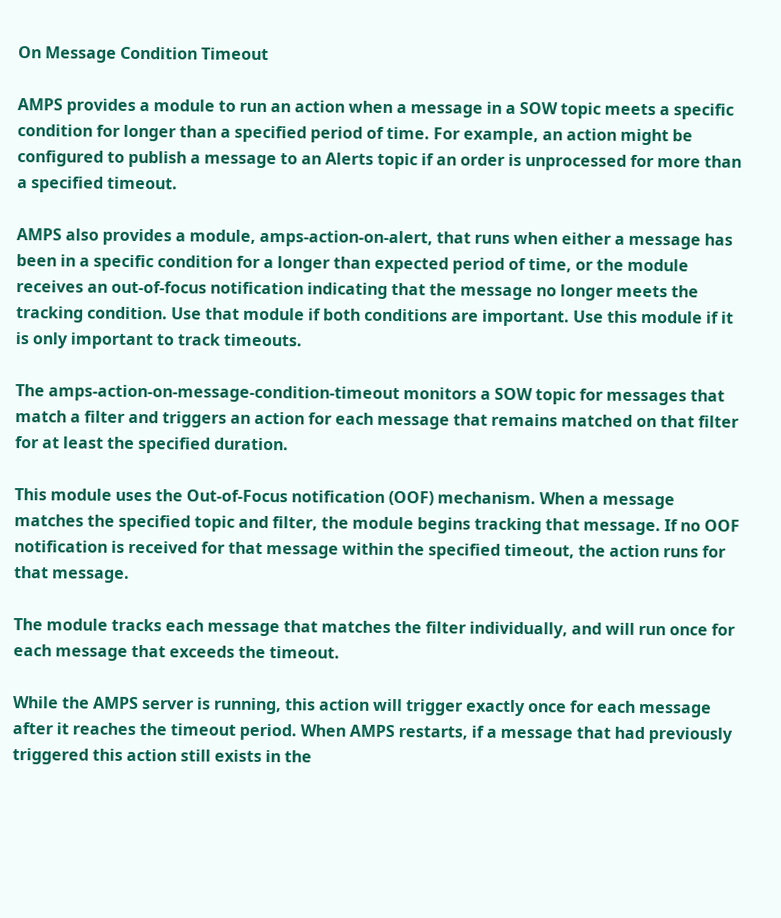On Message Condition Timeout

AMPS provides a module to run an action when a message in a SOW topic meets a specific condition for longer than a specified period of time. For example, an action might be configured to publish a message to an Alerts topic if an order is unprocessed for more than a specified timeout.

AMPS also provides a module, amps-action-on-alert, that runs when either a message has been in a specific condition for a longer than expected period of time, or the module receives an out-of-focus notification indicating that the message no longer meets the tracking condition. Use that module if both conditions are important. Use this module if it is only important to track timeouts.

The amps-action-on-message-condition-timeout monitors a SOW topic for messages that match a filter and triggers an action for each message that remains matched on that filter for at least the specified duration.

This module uses the Out-of-Focus notification (OOF) mechanism. When a message matches the specified topic and filter, the module begins tracking that message. If no OOF notification is received for that message within the specified timeout, the action runs for that message.

The module tracks each message that matches the filter individually, and will run once for each message that exceeds the timeout.

While the AMPS server is running, this action will trigger exactly once for each message after it reaches the timeout period. When AMPS restarts, if a message that had previously triggered this action still exists in the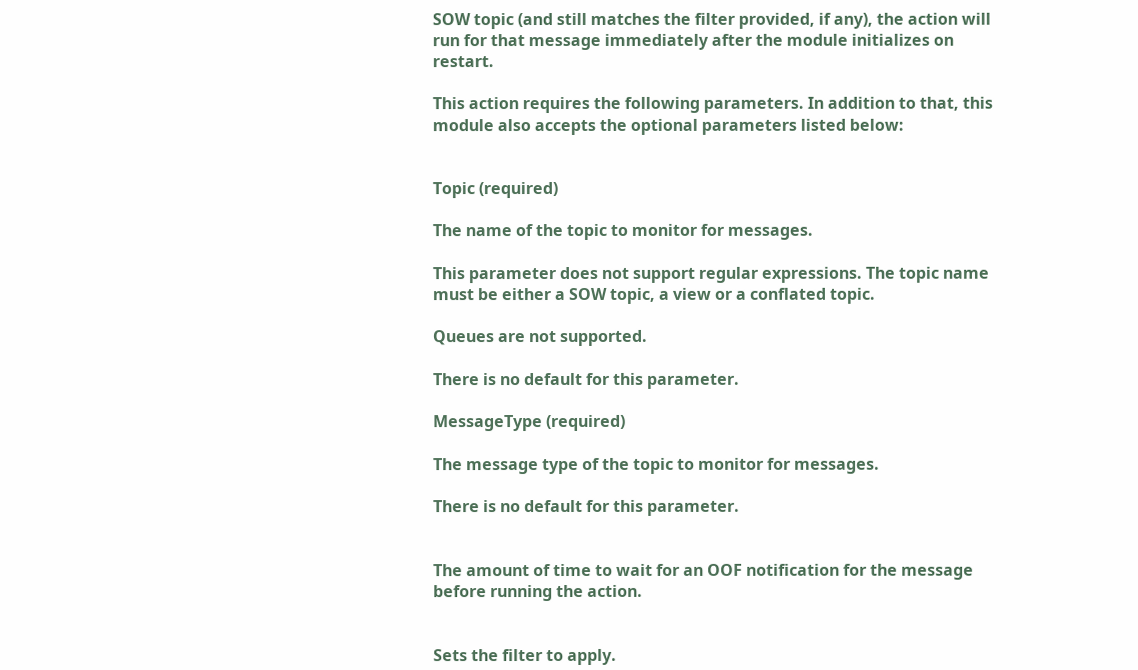SOW topic (and still matches the filter provided, if any), the action will run for that message immediately after the module initializes on restart.

This action requires the following parameters. In addition to that, this module also accepts the optional parameters listed below:


Topic (required)

The name of the topic to monitor for messages.

This parameter does not support regular expressions. The topic name must be either a SOW topic, a view or a conflated topic.

Queues are not supported.

There is no default for this parameter.

MessageType (required)

The message type of the topic to monitor for messages.

There is no default for this parameter.


The amount of time to wait for an OOF notification for the message before running the action.


Sets the filter to apply.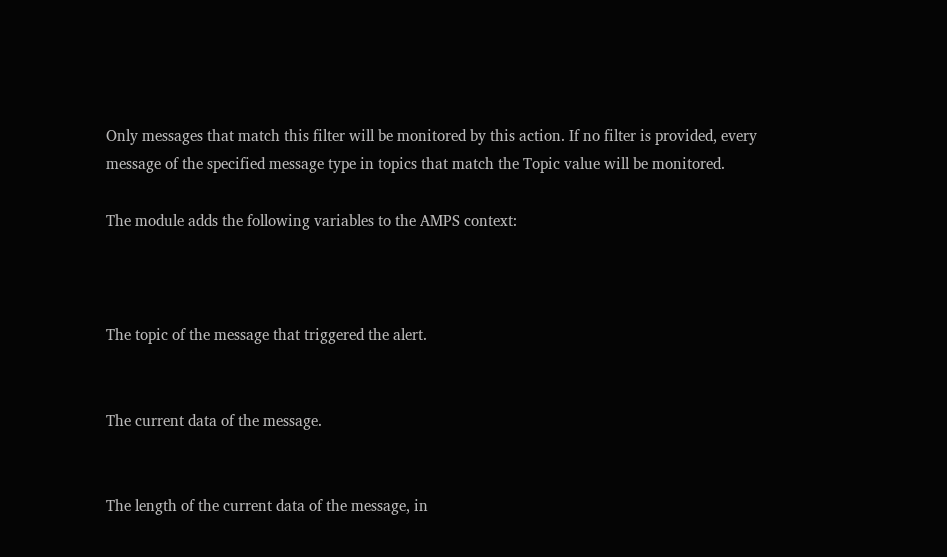Only messages that match this filter will be monitored by this action. If no filter is provided, every message of the specified message type in topics that match the Topic value will be monitored.

The module adds the following variables to the AMPS context:



The topic of the message that triggered the alert.


The current data of the message.


The length of the current data of the message, in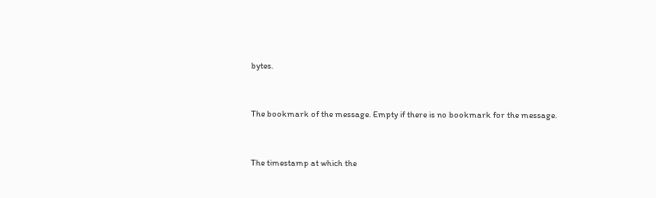bytes.


The bookmark of the message. Empty if there is no bookmark for the message.


The timestamp at which the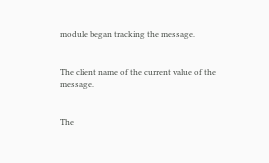module began tracking the message.


The client name of the current value of the message.


The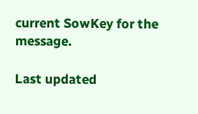current SowKey for the message.

Last updated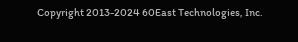Copyright 2013-2024 60East Technologies, Inc.